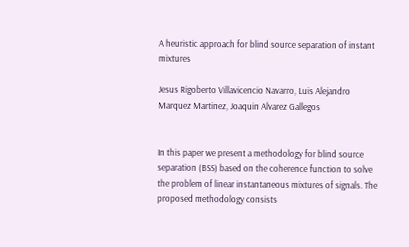A heuristic approach for blind source separation of instant mixtures

Jesus Rigoberto Villavicencio Navarro, Luis Alejandro Marquez Martinez, Joaquin Alvarez Gallegos


In this paper we present a methodology for blind source separation (BSS) based on the coherence function to solve the problem of linear instantaneous mixtures of signals. The proposed methodology consists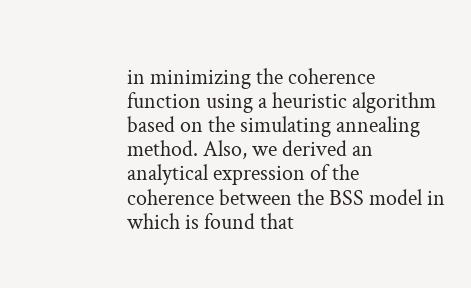in minimizing the coherence function using a heuristic algorithm based on the simulating annealing method. Also, we derived an analytical expression of the coherence between the BSS model in which is found that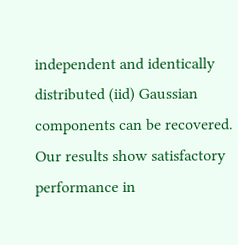independent and identically distributed (iid) Gaussian components can be recovered. Our results show satisfactory performance in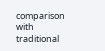comparison with traditional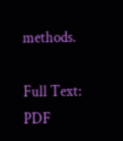methods.

Full Text: PDF